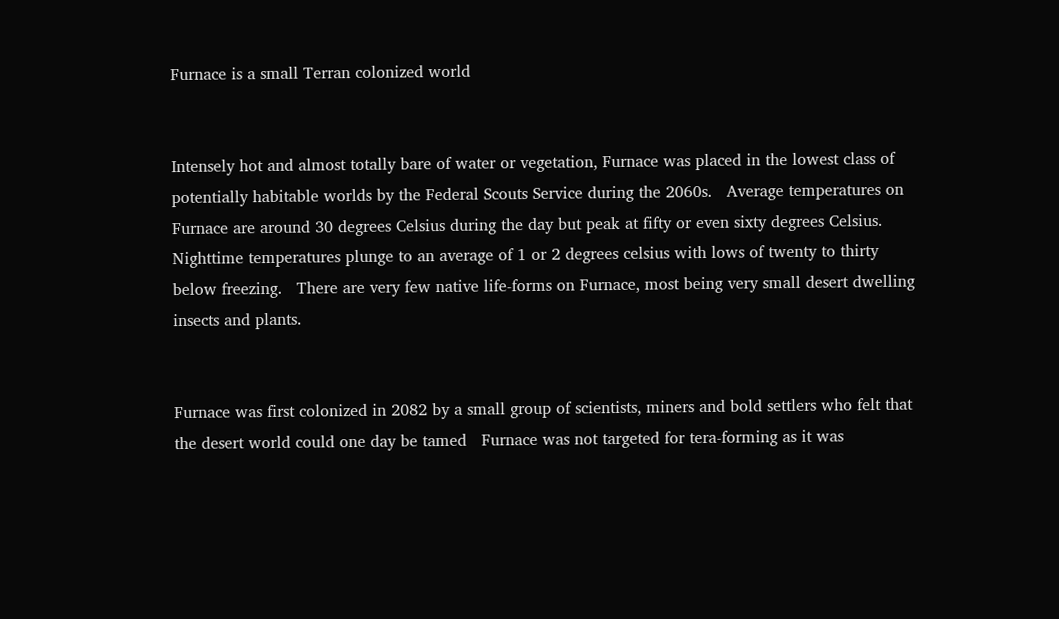Furnace is a small Terran colonized world


Intensely hot and almost totally bare of water or vegetation, Furnace was placed in the lowest class of potentially habitable worlds by the Federal Scouts Service during the 2060s.   Average temperatures on Furnace are around 30 degrees Celsius during the day but peak at fifty or even sixty degrees Celsius.   Nighttime temperatures plunge to an average of 1 or 2 degrees celsius with lows of twenty to thirty below freezing.   There are very few native life-forms on Furnace, most being very small desert dwelling insects and plants.


Furnace was first colonized in 2082 by a small group of scientists, miners and bold settlers who felt that the desert world could one day be tamed   Furnace was not targeted for tera-forming as it was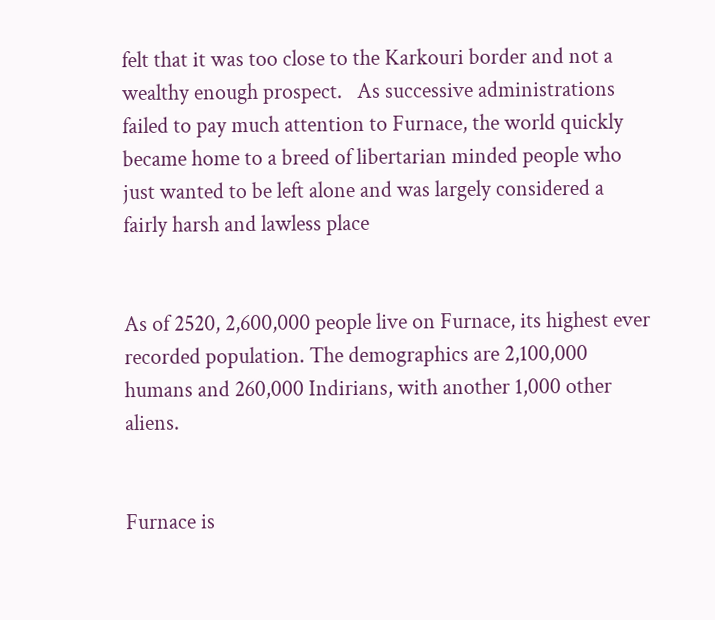felt that it was too close to the Karkouri border and not a wealthy enough prospect.   As successive administrations failed to pay much attention to Furnace, the world quickly became home to a breed of libertarian minded people who just wanted to be left alone and was largely considered a fairly harsh and lawless place


As of 2520, 2,600,000 people live on Furnace, its highest ever recorded population. The demographics are 2,100,000 humans and 260,000 Indirians, with another 1,000 other aliens.


Furnace is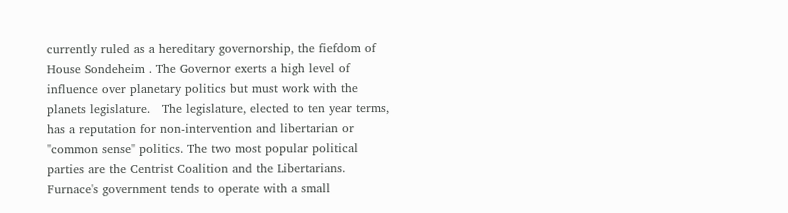currently ruled as a hereditary governorship, the fiefdom of House Sondeheim . The Governor exerts a high level of influence over planetary politics but must work with the planets legislature.   The legislature, elected to ten year terms, has a reputation for non-intervention and libertarian or "common sense" politics. The two most popular political parties are the Centrist Coalition and the Libertarians.   Furnace's government tends to operate with a small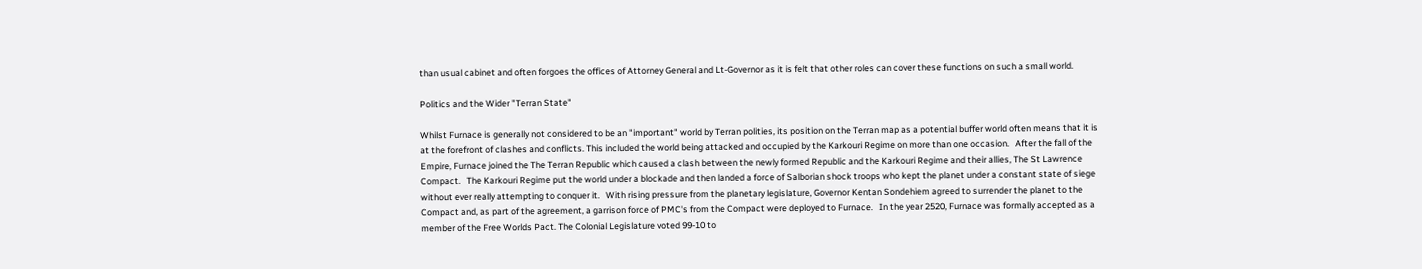than usual cabinet and often forgoes the offices of Attorney General and Lt-Governor as it is felt that other roles can cover these functions on such a small world.

Politics and the Wider "Terran State"

Whilst Furnace is generally not considered to be an "important" world by Terran polities, its position on the Terran map as a potential buffer world often means that it is at the forefront of clashes and conflicts. This included the world being attacked and occupied by the Karkouri Regime on more than one occasion.   After the fall of the Empire, Furnace joined the The Terran Republic which caused a clash between the newly formed Republic and the Karkouri Regime and their allies, The St Lawrence Compact.   The Karkouri Regime put the world under a blockade and then landed a force of Salborian shock troops who kept the planet under a constant state of siege without ever really attempting to conquer it.   With rising pressure from the planetary legislature, Governor Kentan Sondehiem agreed to surrender the planet to the Compact and, as part of the agreement, a garrison force of PMC's from the Compact were deployed to Furnace.   In the year 2520, Furnace was formally accepted as a member of the Free Worlds Pact. The Colonial Legislature voted 99-10 to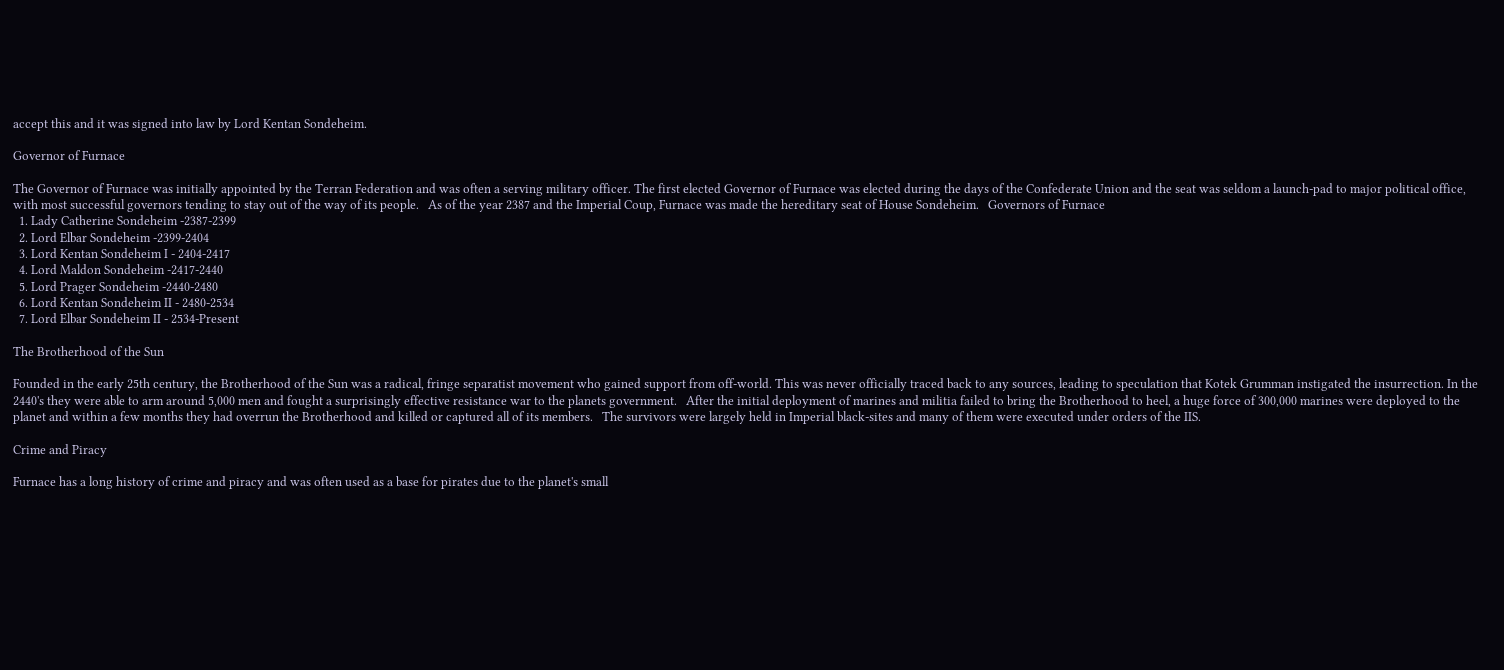accept this and it was signed into law by Lord Kentan Sondeheim.

Governor of Furnace

The Governor of Furnace was initially appointed by the Terran Federation and was often a serving military officer. The first elected Governor of Furnace was elected during the days of the Confederate Union and the seat was seldom a launch-pad to major political office, with most successful governors tending to stay out of the way of its people.   As of the year 2387 and the Imperial Coup, Furnace was made the hereditary seat of House Sondeheim.   Governors of Furnace
  1. Lady Catherine Sondeheim -2387-2399
  2. Lord Elbar Sondeheim -2399-2404
  3. Lord Kentan Sondeheim I - 2404-2417
  4. Lord Maldon Sondeheim -2417-2440
  5. Lord Prager Sondeheim -2440-2480
  6. Lord Kentan Sondeheim II - 2480-2534
  7. Lord Elbar Sondeheim II - 2534-Present

The Brotherhood of the Sun

Founded in the early 25th century, the Brotherhood of the Sun was a radical, fringe separatist movement who gained support from off-world. This was never officially traced back to any sources, leading to speculation that Kotek Grumman instigated the insurrection. In the 2440's they were able to arm around 5,000 men and fought a surprisingly effective resistance war to the planets government.   After the initial deployment of marines and militia failed to bring the Brotherhood to heel, a huge force of 300,000 marines were deployed to the planet and within a few months they had overrun the Brotherhood and killed or captured all of its members.   The survivors were largely held in Imperial black-sites and many of them were executed under orders of the IIS.

Crime and Piracy

Furnace has a long history of crime and piracy and was often used as a base for pirates due to the planet's small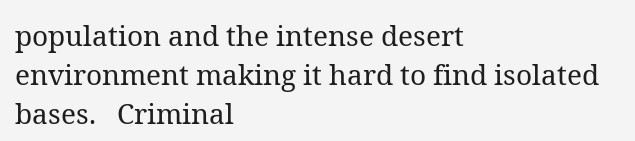population and the intense desert environment making it hard to find isolated bases.   Criminal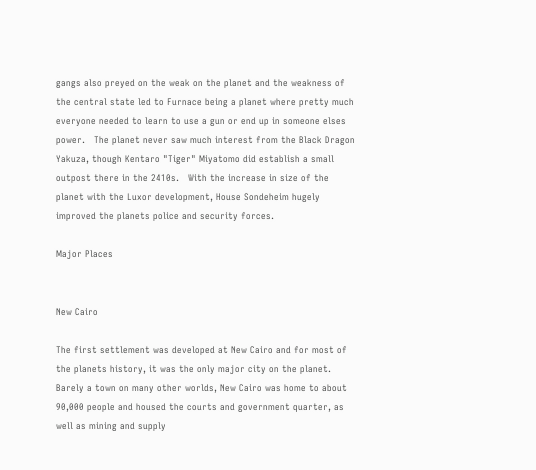gangs also preyed on the weak on the planet and the weakness of the central state led to Furnace being a planet where pretty much everyone needed to learn to use a gun or end up in someone elses power.   The planet never saw much interest from the Black Dragon Yakuza, though Kentaro "Tiger" Miyatomo did establish a small outpost there in the 2410s.   With the increase in size of the planet with the Luxor development, House Sondeheim hugely improved the planets police and security forces.

Major Places


New Cairo

The first settlement was developed at New Cairo and for most of the planets history, it was the only major city on the planet. Barely a town on many other worlds, New Cairo was home to about 90,000 people and housed the courts and government quarter, as well as mining and supply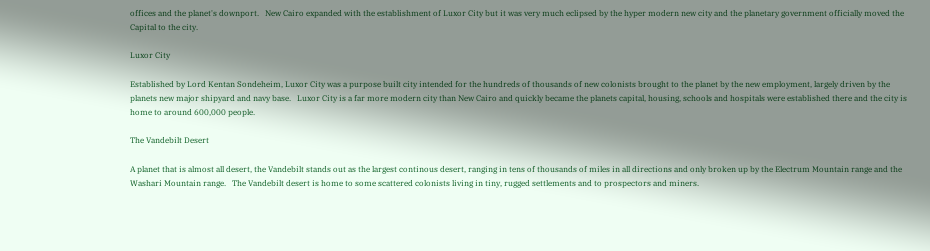offices and the planet's downport.   New Cairo expanded with the establishment of Luxor City but it was very much eclipsed by the hyper modern new city and the planetary government officially moved the Capital to the city.

Luxor City

Established by Lord Kentan Sondeheim, Luxor City was a purpose built city intended for the hundreds of thousands of new colonists brought to the planet by the new employment, largely driven by the planets new major shipyard and navy base.   Luxor City is a far more modern city than New Cairo and quickly became the planets capital, housing, schools and hospitals were established there and the city is home to around 600,000 people.

The Vandebilt Desert

A planet that is almost all desert, the Vandebilt stands out as the largest continous desert, ranging in tens of thousands of miles in all directions and only broken up by the Electrum Mountain range and the Washari Mountain range.   The Vandebilt desert is home to some scattered colonists living in tiny, rugged settlements and to prospectors and miners.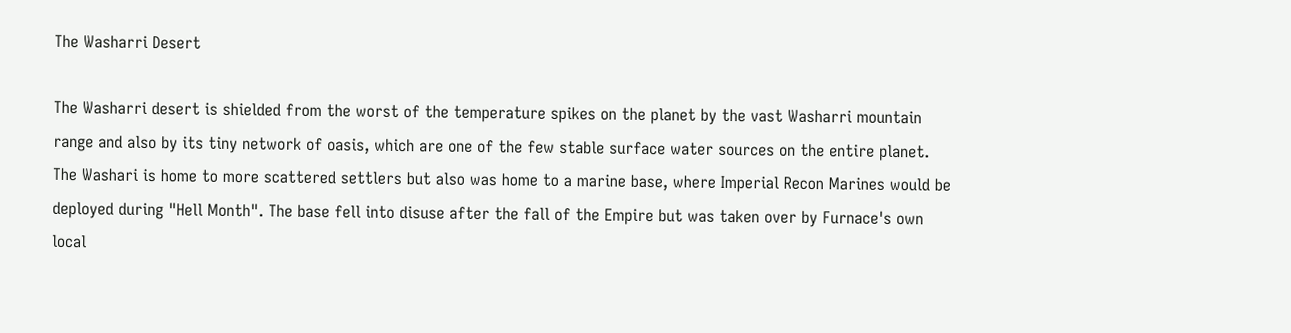The Washarri Desert

The Washarri desert is shielded from the worst of the temperature spikes on the planet by the vast Washarri mountain range and also by its tiny network of oasis, which are one of the few stable surface water sources on the entire planet.   The Washari is home to more scattered settlers but also was home to a marine base, where Imperial Recon Marines would be deployed during "Hell Month". The base fell into disuse after the fall of the Empire but was taken over by Furnace's own local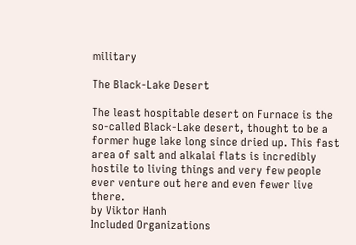military

The Black-Lake Desert

The least hospitable desert on Furnace is the so-called Black-Lake desert, thought to be a former huge lake long since dried up. This fast area of salt and alkalai flats is incredibly hostile to living things and very few people ever venture out here and even fewer live there.
by Viktor Hanh
Included Organizations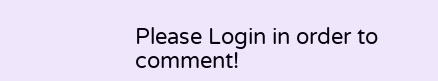Please Login in order to comment!